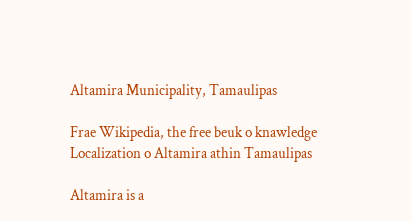Altamira Municipality, Tamaulipas

Frae Wikipedia, the free beuk o knawledge
Localization o Altamira athin Tamaulipas

Altamira is a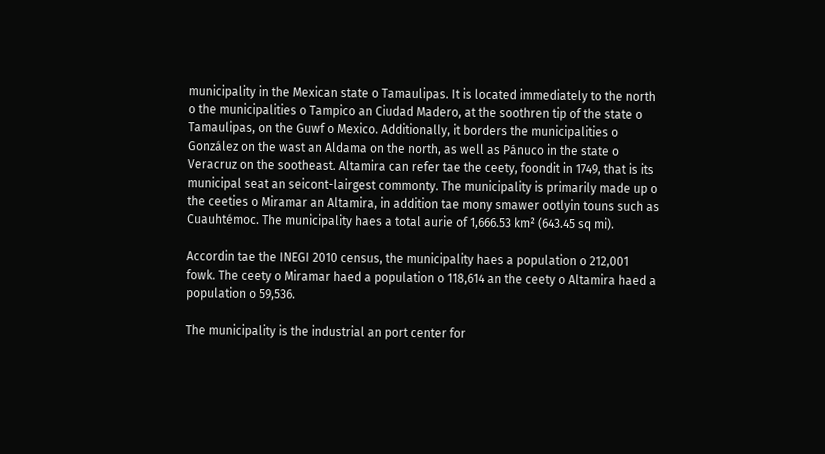municipality in the Mexican state o Tamaulipas. It is located immediately to the north o the municipalities o Tampico an Ciudad Madero, at the soothren tip of the state o Tamaulipas, on the Guwf o Mexico. Additionally, it borders the municipalities o González on the wast an Aldama on the north, as well as Pánuco in the state o Veracruz on the sootheast. Altamira can refer tae the ceety, foondit in 1749, that is its municipal seat an seicont-lairgest commonty. The municipality is primarily made up o the ceeties o Miramar an Altamira, in addition tae mony smawer ootlyin touns such as Cuauhtémoc. The municipality haes a total aurie of 1,666.53 km² (643.45 sq mi).

Accordin tae the INEGI 2010 census, the municipality haes a population o 212,001 fowk. The ceety o Miramar haed a population o 118,614 an the ceety o Altamira haed a population o 59,536.

The municipality is the industrial an port center for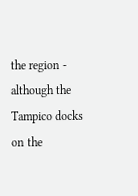the region - although the Tampico docks on the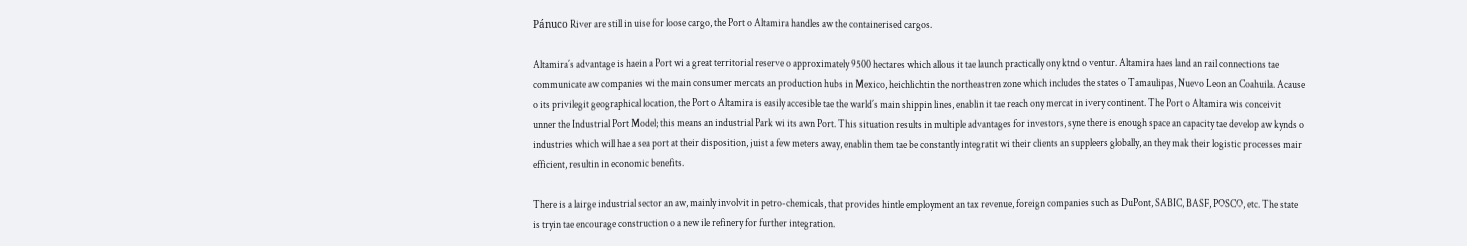Pánuco River are still in uise for loose cargo, the Port o Altamira handles aw the containerised cargos.

Altamira´s advantage is haein a Port wi a great territorial reserve o approximately 9500 hectares which allous it tae launch practically ony ktnd o ventur. Altamira haes land an rail connections tae communicate aw companies wi the main consumer mercats an production hubs in Mexico, heichlichtin the northeastren zone which includes the states o Tamaulipas, Nuevo Leon an Coahuila. Acause o its privilegit geographical location, the Port o Altamira is easily accesible tae the warld´s main shippin lines, enablin it tae reach ony mercat in ivery continent. The Port o Altamira wis conceivit unner the Industrial Port Model; this means an industrial Park wi its awn Port. This situation results in multiple advantages for investors, syne there is enough space an capacity tae develop aw kynds o industries which will hae a sea port at their disposition, juist a few meters away, enablin them tae be constantly integratit wi their clients an suppleers globally, an they mak their logistic processes mair efficient, resultin in economic benefits.

There is a lairge industrial sector an aw, mainly involvit in petro-chemicals, that provides hintle employment an tax revenue, foreign companies such as DuPont, SABIC, BASF, POSCO, etc. The state is tryin tae encourage construction o a new ile refinery for further integration.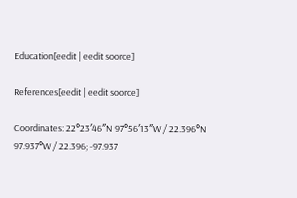Education[eedit | eedit soorce]

References[eedit | eedit soorce]

Coordinates: 22°23′46″N 97°56′13″W / 22.396°N 97.937°W / 22.396; -97.937